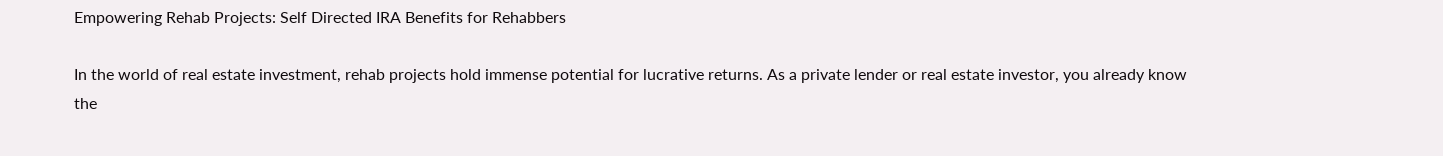Empowering Rehab Projects: Self Directed IRA Benefits for Rehabbers

In the world of real estate investment, rehab projects hold immense potential for lucrative returns. As a private lender or real estate investor, you already know the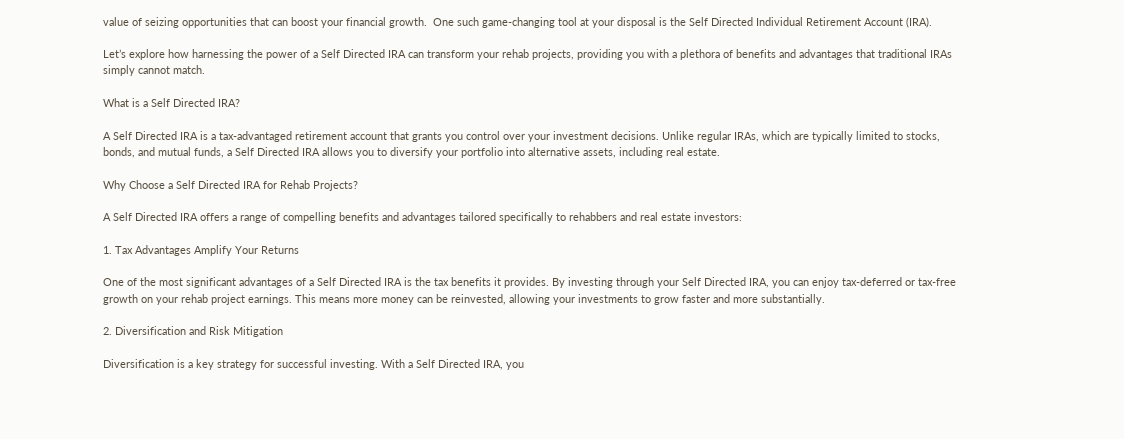value of seizing opportunities that can boost your financial growth.  One such game-changing tool at your disposal is the Self Directed Individual Retirement Account (IRA).

Let’s explore how harnessing the power of a Self Directed IRA can transform your rehab projects, providing you with a plethora of benefits and advantages that traditional IRAs simply cannot match.

What is a Self Directed IRA?

A Self Directed IRA is a tax-advantaged retirement account that grants you control over your investment decisions. Unlike regular IRAs, which are typically limited to stocks, bonds, and mutual funds, a Self Directed IRA allows you to diversify your portfolio into alternative assets, including real estate.

Why Choose a Self Directed IRA for Rehab Projects?

A Self Directed IRA offers a range of compelling benefits and advantages tailored specifically to rehabbers and real estate investors:

1. Tax Advantages Amplify Your Returns

One of the most significant advantages of a Self Directed IRA is the tax benefits it provides. By investing through your Self Directed IRA, you can enjoy tax-deferred or tax-free growth on your rehab project earnings. This means more money can be reinvested, allowing your investments to grow faster and more substantially.

2. Diversification and Risk Mitigation

Diversification is a key strategy for successful investing. With a Self Directed IRA, you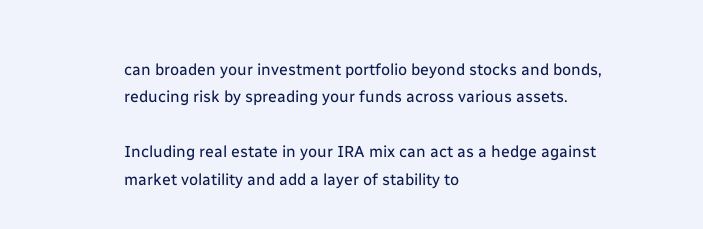can broaden your investment portfolio beyond stocks and bonds, reducing risk by spreading your funds across various assets.

Including real estate in your IRA mix can act as a hedge against market volatility and add a layer of stability to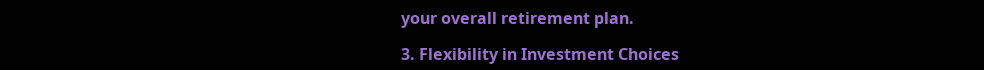your overall retirement plan.

3. Flexibility in Investment Choices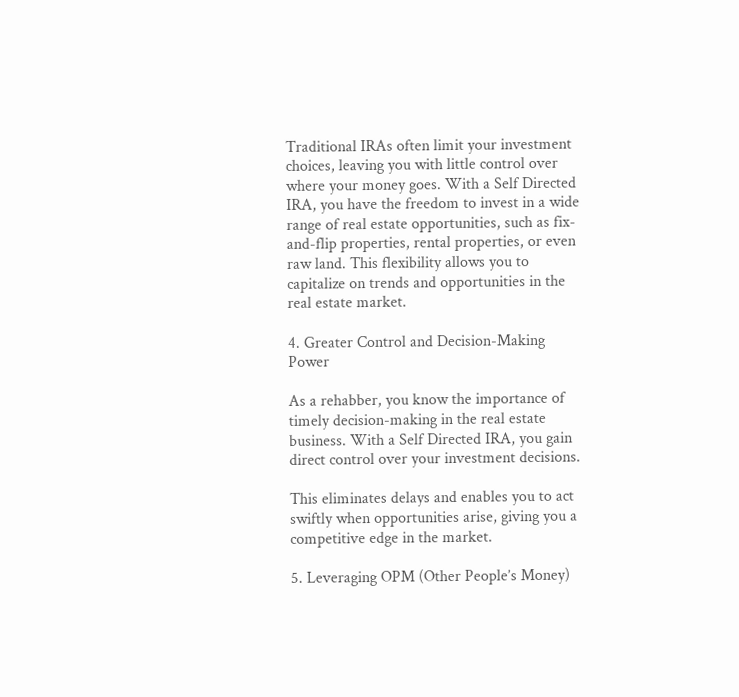Traditional IRAs often limit your investment choices, leaving you with little control over where your money goes. With a Self Directed IRA, you have the freedom to invest in a wide range of real estate opportunities, such as fix-and-flip properties, rental properties, or even raw land. This flexibility allows you to capitalize on trends and opportunities in the real estate market.

4. Greater Control and Decision-Making Power

As a rehabber, you know the importance of timely decision-making in the real estate business. With a Self Directed IRA, you gain direct control over your investment decisions.

This eliminates delays and enables you to act swiftly when opportunities arise, giving you a competitive edge in the market.

5. Leveraging OPM (Other People’s Money)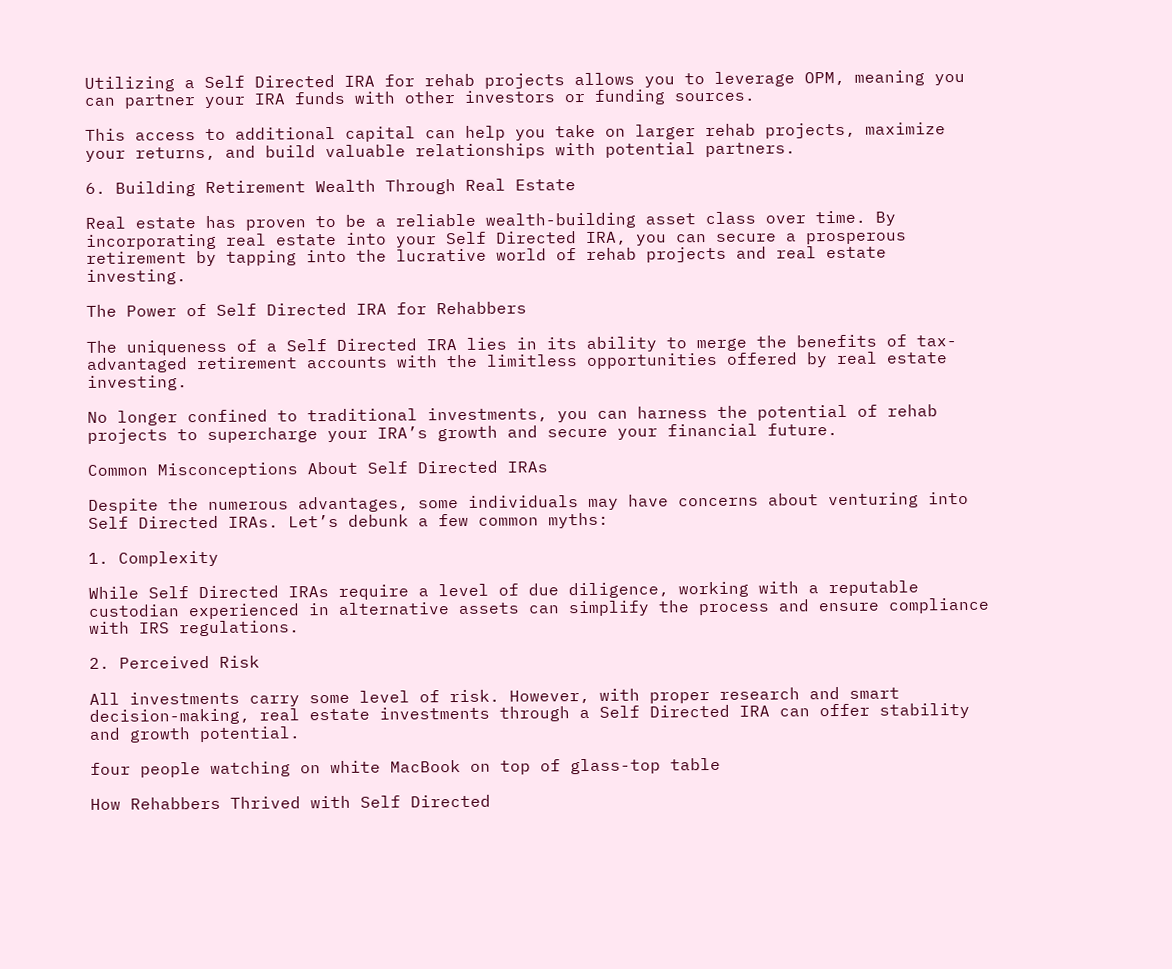Utilizing a Self Directed IRA for rehab projects allows you to leverage OPM, meaning you can partner your IRA funds with other investors or funding sources.

This access to additional capital can help you take on larger rehab projects, maximize your returns, and build valuable relationships with potential partners.

6. Building Retirement Wealth Through Real Estate

Real estate has proven to be a reliable wealth-building asset class over time. By incorporating real estate into your Self Directed IRA, you can secure a prosperous retirement by tapping into the lucrative world of rehab projects and real estate investing.

The Power of Self Directed IRA for Rehabbers

The uniqueness of a Self Directed IRA lies in its ability to merge the benefits of tax-advantaged retirement accounts with the limitless opportunities offered by real estate investing.

No longer confined to traditional investments, you can harness the potential of rehab projects to supercharge your IRA’s growth and secure your financial future.

Common Misconceptions About Self Directed IRAs

Despite the numerous advantages, some individuals may have concerns about venturing into Self Directed IRAs. Let’s debunk a few common myths:

1. Complexity

While Self Directed IRAs require a level of due diligence, working with a reputable custodian experienced in alternative assets can simplify the process and ensure compliance with IRS regulations.

2. Perceived Risk

All investments carry some level of risk. However, with proper research and smart decision-making, real estate investments through a Self Directed IRA can offer stability and growth potential.

four people watching on white MacBook on top of glass-top table

How Rehabbers Thrived with Self Directed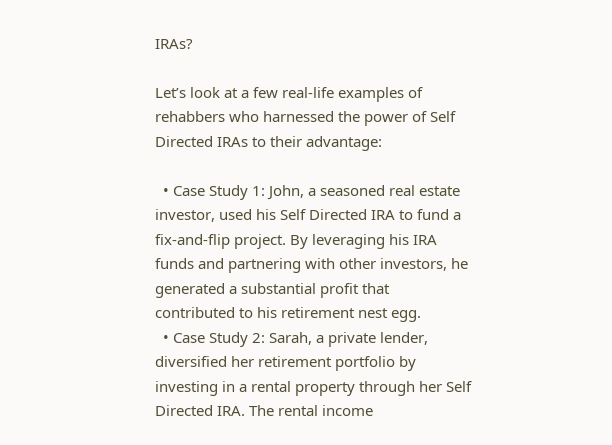IRAs?

Let’s look at a few real-life examples of rehabbers who harnessed the power of Self Directed IRAs to their advantage:

  • Case Study 1: John, a seasoned real estate investor, used his Self Directed IRA to fund a fix-and-flip project. By leveraging his IRA funds and partnering with other investors, he generated a substantial profit that contributed to his retirement nest egg.
  • Case Study 2: Sarah, a private lender, diversified her retirement portfolio by investing in a rental property through her Self Directed IRA. The rental income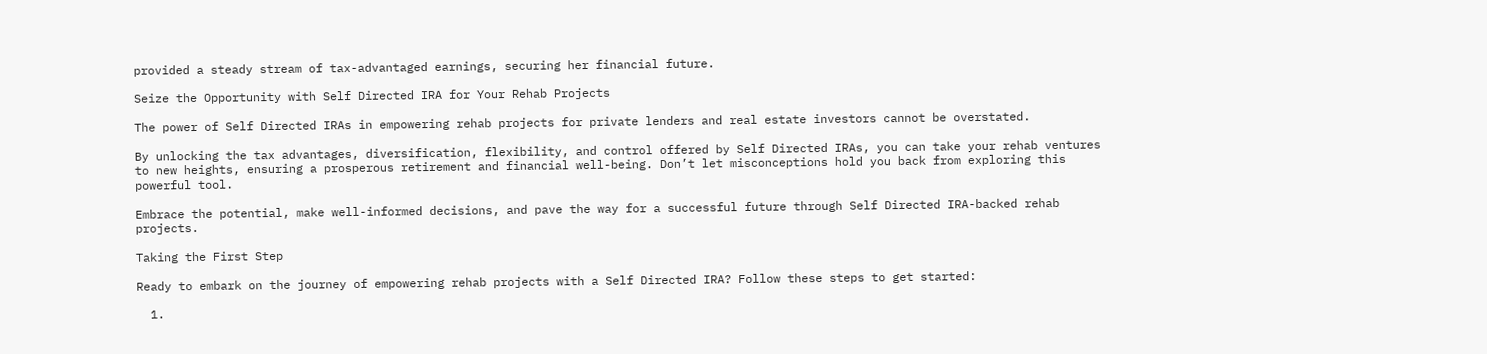provided a steady stream of tax-advantaged earnings, securing her financial future.

Seize the Opportunity with Self Directed IRA for Your Rehab Projects

The power of Self Directed IRAs in empowering rehab projects for private lenders and real estate investors cannot be overstated.

By unlocking the tax advantages, diversification, flexibility, and control offered by Self Directed IRAs, you can take your rehab ventures to new heights, ensuring a prosperous retirement and financial well-being. Don’t let misconceptions hold you back from exploring this powerful tool.

Embrace the potential, make well-informed decisions, and pave the way for a successful future through Self Directed IRA-backed rehab projects.

Taking the First Step

Ready to embark on the journey of empowering rehab projects with a Self Directed IRA? Follow these steps to get started:

  1.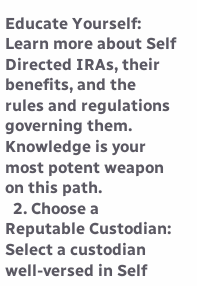Educate Yourself: Learn more about Self Directed IRAs, their benefits, and the rules and regulations governing them. Knowledge is your most potent weapon on this path.
  2. Choose a Reputable Custodian: Select a custodian well-versed in Self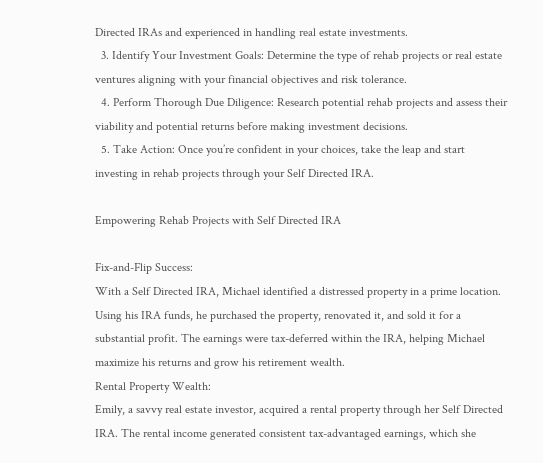Directed IRAs and experienced in handling real estate investments.
  3. Identify Your Investment Goals: Determine the type of rehab projects or real estate ventures aligning with your financial objectives and risk tolerance.
  4. Perform Thorough Due Diligence: Research potential rehab projects and assess their viability and potential returns before making investment decisions.
  5. Take Action: Once you’re confident in your choices, take the leap and start investing in rehab projects through your Self Directed IRA.

Empowering Rehab Projects with Self Directed IRA

Fix-and-Flip Success:
With a Self Directed IRA, Michael identified a distressed property in a prime location. Using his IRA funds, he purchased the property, renovated it, and sold it for a substantial profit. The earnings were tax-deferred within the IRA, helping Michael maximize his returns and grow his retirement wealth.
Rental Property Wealth:
Emily, a savvy real estate investor, acquired a rental property through her Self Directed IRA. The rental income generated consistent tax-advantaged earnings, which she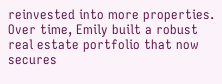reinvested into more properties. Over time, Emily built a robust real estate portfolio that now secures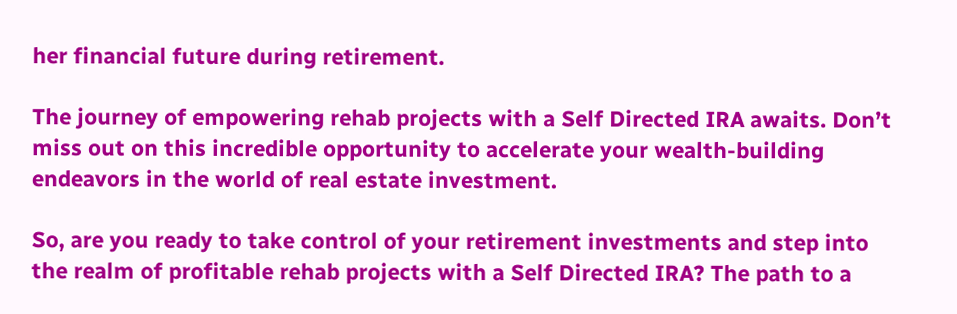her financial future during retirement.

The journey of empowering rehab projects with a Self Directed IRA awaits. Don’t miss out on this incredible opportunity to accelerate your wealth-building endeavors in the world of real estate investment.

So, are you ready to take control of your retirement investments and step into the realm of profitable rehab projects with a Self Directed IRA? The path to a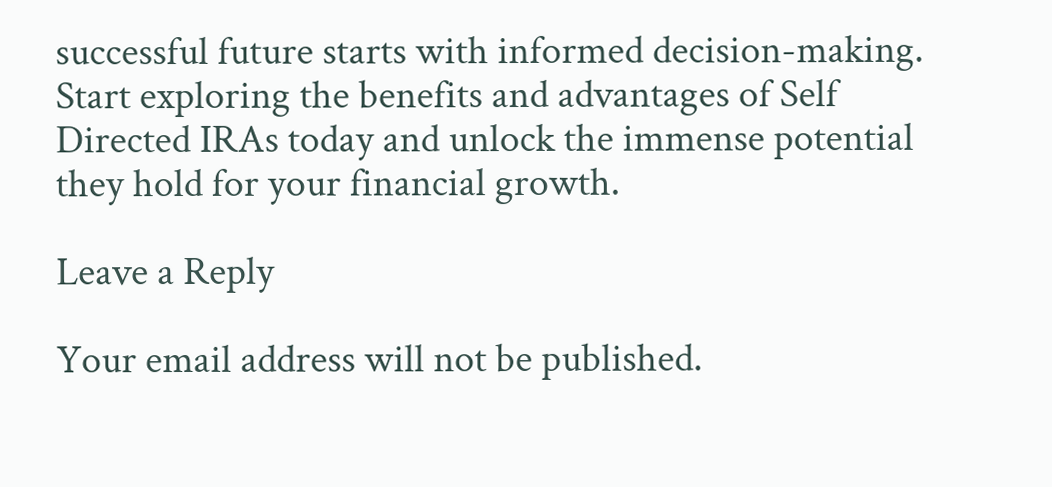successful future starts with informed decision-making. Start exploring the benefits and advantages of Self Directed IRAs today and unlock the immense potential they hold for your financial growth.

Leave a Reply

Your email address will not be published.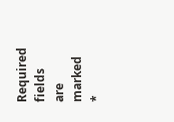Required fields are marked *